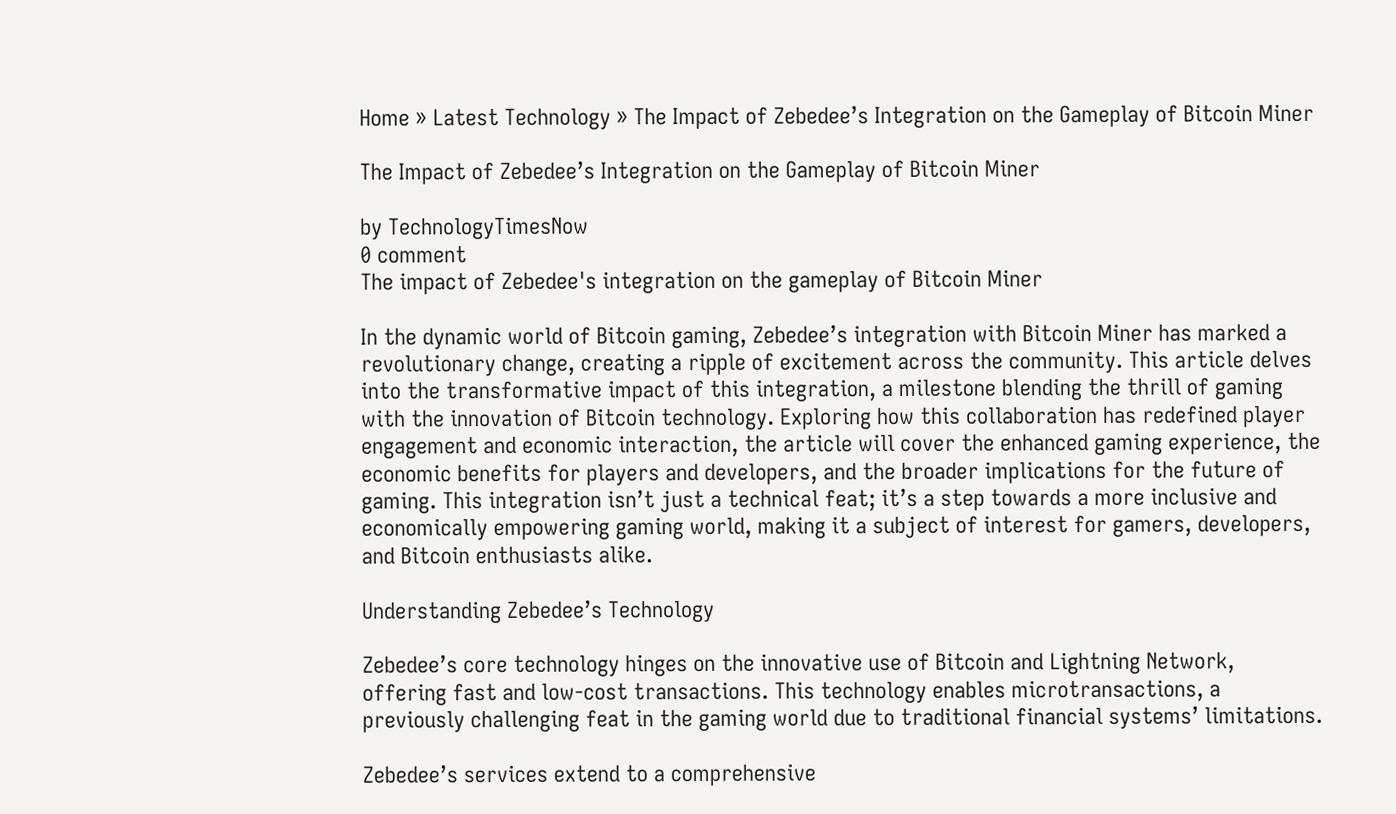Home » Latest Technology » The Impact of Zebedee’s Integration on the Gameplay of Bitcoin Miner

The Impact of Zebedee’s Integration on the Gameplay of Bitcoin Miner

by TechnologyTimesNow
0 comment
The impact of Zebedee's integration on the gameplay of Bitcoin Miner

In the dynamic world of Bitcoin gaming, Zebedee’s integration with Bitcoin Miner has marked a revolutionary change, creating a ripple of excitement across the community. This article delves into the transformative impact of this integration, a milestone blending the thrill of gaming with the innovation of Bitcoin technology. Exploring how this collaboration has redefined player engagement and economic interaction, the article will cover the enhanced gaming experience, the economic benefits for players and developers, and the broader implications for the future of gaming. This integration isn’t just a technical feat; it’s a step towards a more inclusive and economically empowering gaming world, making it a subject of interest for gamers, developers, and Bitcoin enthusiasts alike.

Understanding Zebedee’s Technology

Zebedee’s core technology hinges on the innovative use of Bitcoin and Lightning Network, offering fast and low-cost transactions. This technology enables microtransactions, a previously challenging feat in the gaming world due to traditional financial systems’ limitations.

Zebedee’s services extend to a comprehensive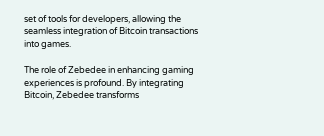set of tools for developers, allowing the seamless integration of Bitcoin transactions into games.

The role of Zebedee in enhancing gaming experiences is profound. By integrating Bitcoin, Zebedee transforms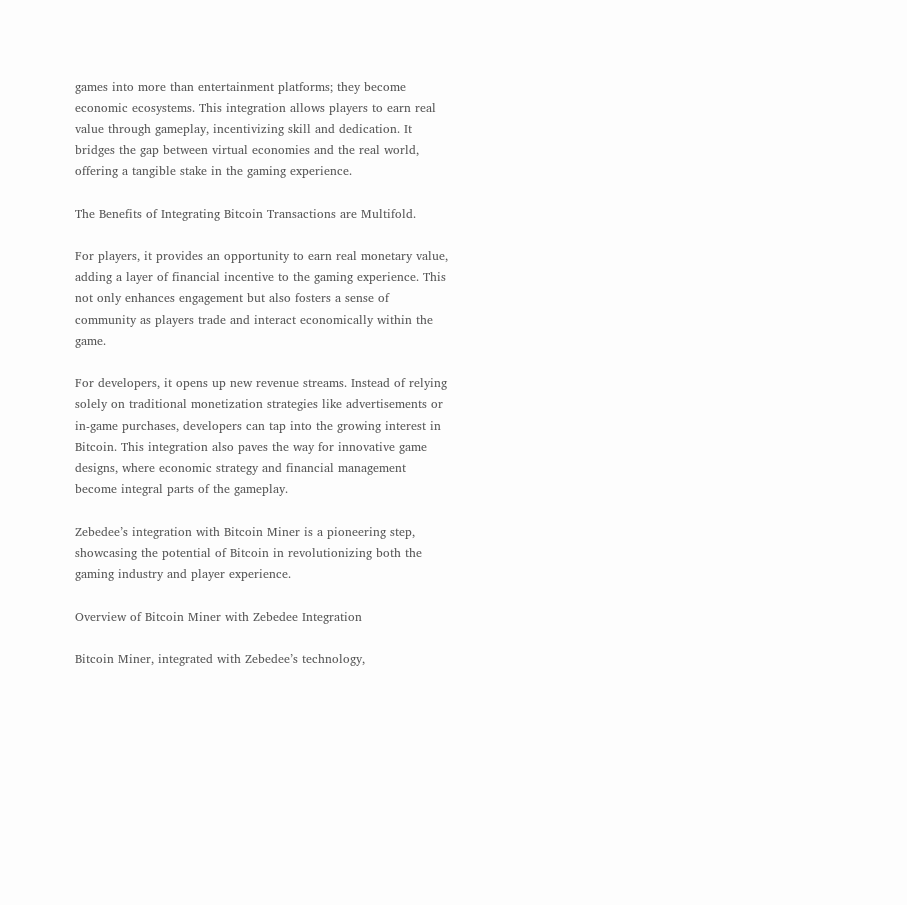games into more than entertainment platforms; they become economic ecosystems. This integration allows players to earn real value through gameplay, incentivizing skill and dedication. It bridges the gap between virtual economies and the real world, offering a tangible stake in the gaming experience.

The Benefits of Integrating Bitcoin Transactions are Multifold.

For players, it provides an opportunity to earn real monetary value, adding a layer of financial incentive to the gaming experience. This not only enhances engagement but also fosters a sense of community as players trade and interact economically within the game.

For developers, it opens up new revenue streams. Instead of relying solely on traditional monetization strategies like advertisements or in-game purchases, developers can tap into the growing interest in Bitcoin. This integration also paves the way for innovative game designs, where economic strategy and financial management become integral parts of the gameplay.

Zebedee’s integration with Bitcoin Miner is a pioneering step, showcasing the potential of Bitcoin in revolutionizing both the gaming industry and player experience.

Overview of Bitcoin Miner with Zebedee Integration

Bitcoin Miner, integrated with Zebedee’s technology,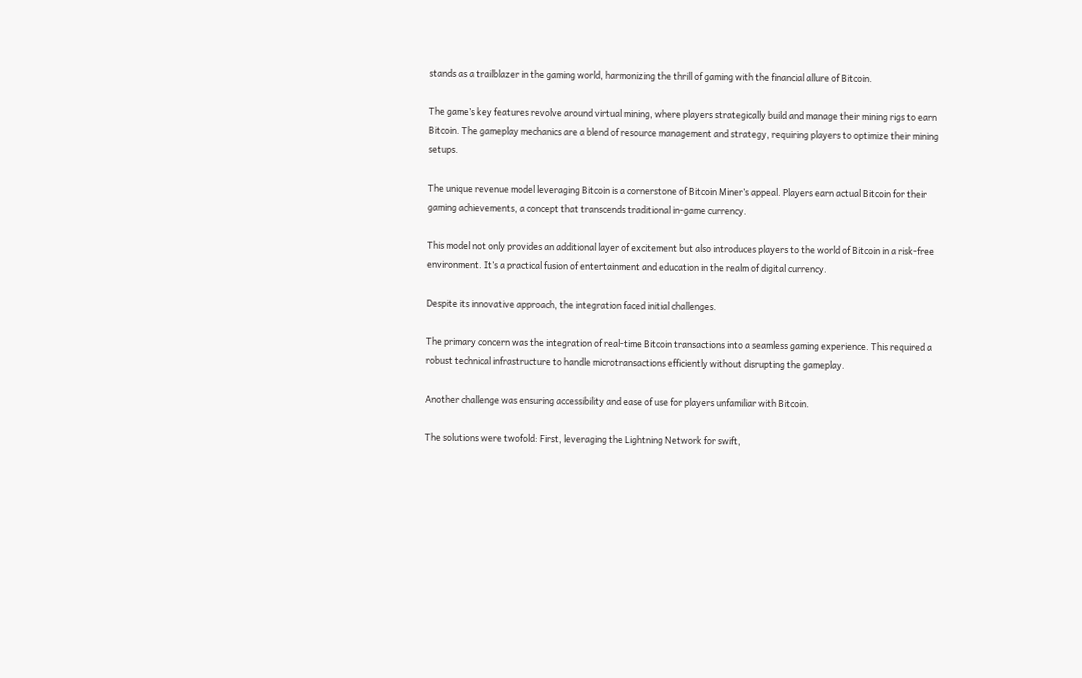stands as a trailblazer in the gaming world, harmonizing the thrill of gaming with the financial allure of Bitcoin.

The game’s key features revolve around virtual mining, where players strategically build and manage their mining rigs to earn Bitcoin. The gameplay mechanics are a blend of resource management and strategy, requiring players to optimize their mining setups.

The unique revenue model leveraging Bitcoin is a cornerstone of Bitcoin Miner’s appeal. Players earn actual Bitcoin for their gaming achievements, a concept that transcends traditional in-game currency.

This model not only provides an additional layer of excitement but also introduces players to the world of Bitcoin in a risk-free environment. It’s a practical fusion of entertainment and education in the realm of digital currency.

Despite its innovative approach, the integration faced initial challenges.

The primary concern was the integration of real-time Bitcoin transactions into a seamless gaming experience. This required a robust technical infrastructure to handle microtransactions efficiently without disrupting the gameplay.

Another challenge was ensuring accessibility and ease of use for players unfamiliar with Bitcoin.

The solutions were twofold: First, leveraging the Lightning Network for swift,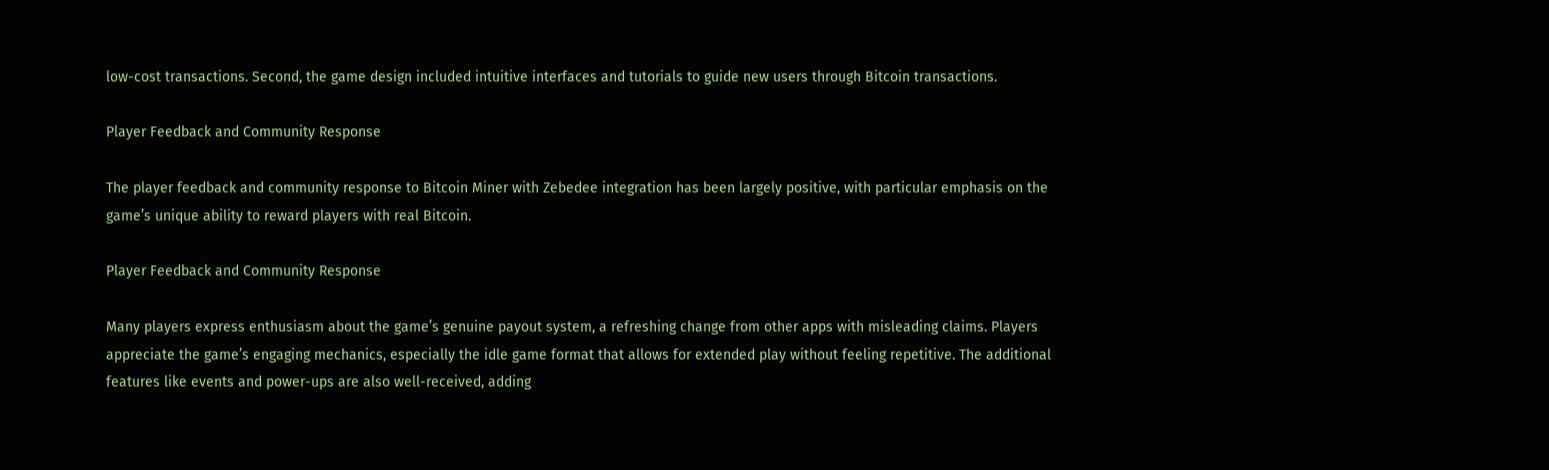low-cost transactions. Second, the game design included intuitive interfaces and tutorials to guide new users through Bitcoin transactions.

Player Feedback and Community Response

The player feedback and community response to Bitcoin Miner with Zebedee integration has been largely positive, with particular emphasis on the game’s unique ability to reward players with real Bitcoin.

Player Feedback and Community Response

Many players express enthusiasm about the game’s genuine payout system, a refreshing change from other apps with misleading claims. Players appreciate the game’s engaging mechanics, especially the idle game format that allows for extended play without feeling repetitive. The additional features like events and power-ups are also well-received, adding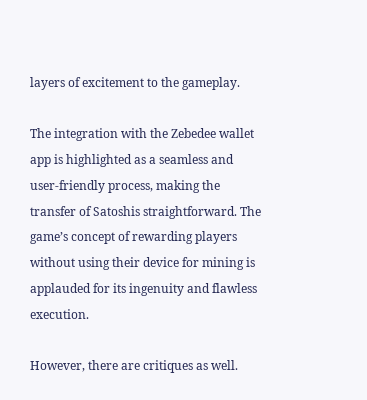layers of excitement to the gameplay.

The integration with the Zebedee wallet app is highlighted as a seamless and user-friendly process, making the transfer of Satoshis straightforward. The game’s concept of rewarding players without using their device for mining is applauded for its ingenuity and flawless execution.

However, there are critiques as well.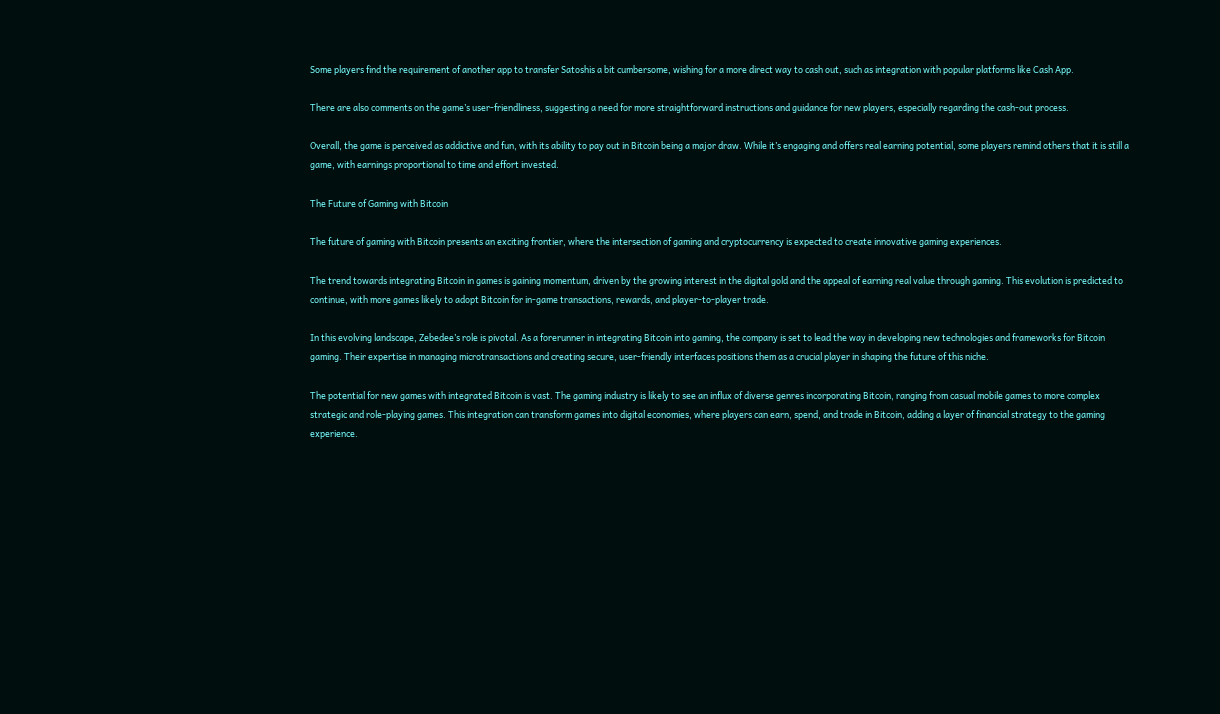Some players find the requirement of another app to transfer Satoshis a bit cumbersome, wishing for a more direct way to cash out, such as integration with popular platforms like Cash App.

There are also comments on the game’s user-friendliness, suggesting a need for more straightforward instructions and guidance for new players, especially regarding the cash-out process.

Overall, the game is perceived as addictive and fun, with its ability to pay out in Bitcoin being a major draw. While it’s engaging and offers real earning potential, some players remind others that it is still a game, with earnings proportional to time and effort invested.

The Future of Gaming with Bitcoin

The future of gaming with Bitcoin presents an exciting frontier, where the intersection of gaming and cryptocurrency is expected to create innovative gaming experiences.

The trend towards integrating Bitcoin in games is gaining momentum, driven by the growing interest in the digital gold and the appeal of earning real value through gaming. This evolution is predicted to continue, with more games likely to adopt Bitcoin for in-game transactions, rewards, and player-to-player trade.

In this evolving landscape, Zebedee’s role is pivotal. As a forerunner in integrating Bitcoin into gaming, the company is set to lead the way in developing new technologies and frameworks for Bitcoin gaming. Their expertise in managing microtransactions and creating secure, user-friendly interfaces positions them as a crucial player in shaping the future of this niche.

The potential for new games with integrated Bitcoin is vast. The gaming industry is likely to see an influx of diverse genres incorporating Bitcoin, ranging from casual mobile games to more complex strategic and role-playing games. This integration can transform games into digital economies, where players can earn, spend, and trade in Bitcoin, adding a layer of financial strategy to the gaming experience.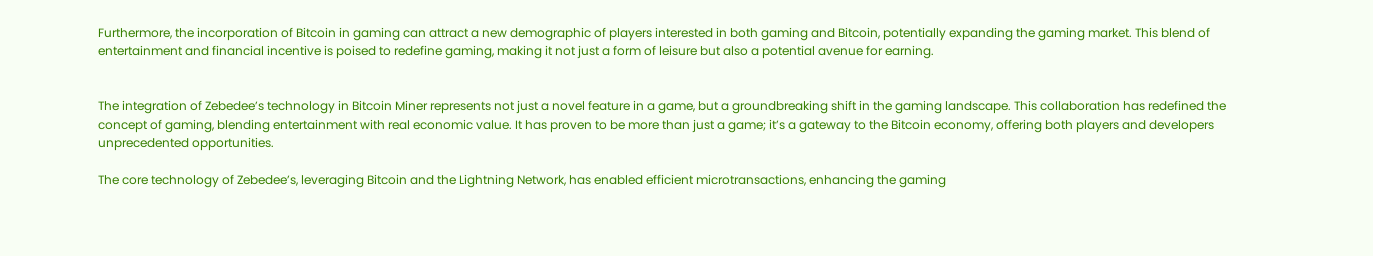Furthermore, the incorporation of Bitcoin in gaming can attract a new demographic of players interested in both gaming and Bitcoin, potentially expanding the gaming market. This blend of entertainment and financial incentive is poised to redefine gaming, making it not just a form of leisure but also a potential avenue for earning.


The integration of Zebedee’s technology in Bitcoin Miner represents not just a novel feature in a game, but a groundbreaking shift in the gaming landscape. This collaboration has redefined the concept of gaming, blending entertainment with real economic value. It has proven to be more than just a game; it’s a gateway to the Bitcoin economy, offering both players and developers unprecedented opportunities.

The core technology of Zebedee’s, leveraging Bitcoin and the Lightning Network, has enabled efficient microtransactions, enhancing the gaming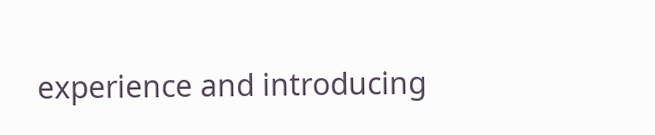experience and introducing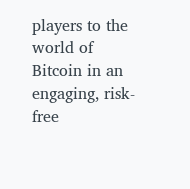players to the world of Bitcoin in an engaging, risk-free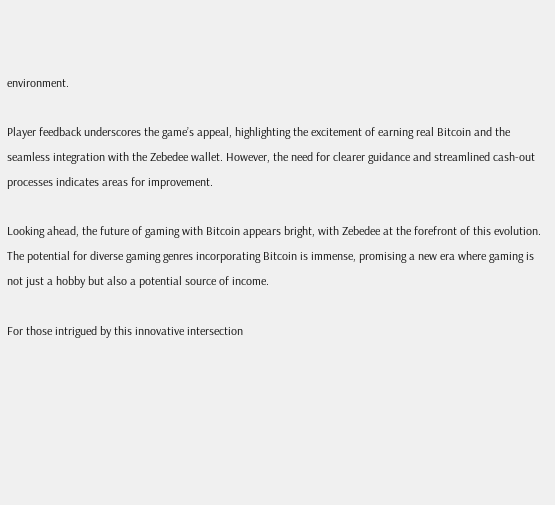environment.

Player feedback underscores the game’s appeal, highlighting the excitement of earning real Bitcoin and the seamless integration with the Zebedee wallet. However, the need for clearer guidance and streamlined cash-out processes indicates areas for improvement.

Looking ahead, the future of gaming with Bitcoin appears bright, with Zebedee at the forefront of this evolution. The potential for diverse gaming genres incorporating Bitcoin is immense, promising a new era where gaming is not just a hobby but also a potential source of income.

For those intrigued by this innovative intersection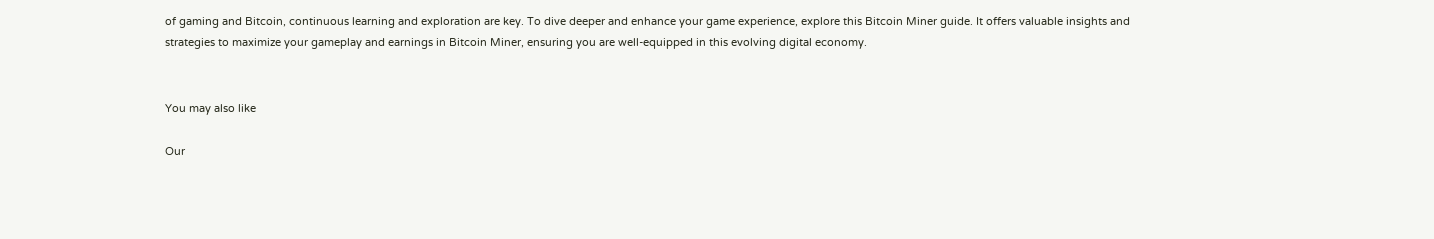of gaming and Bitcoin, continuous learning and exploration are key. To dive deeper and enhance your game experience, explore this Bitcoin Miner guide. It offers valuable insights and strategies to maximize your gameplay and earnings in Bitcoin Miner, ensuring you are well-equipped in this evolving digital economy.


You may also like

Our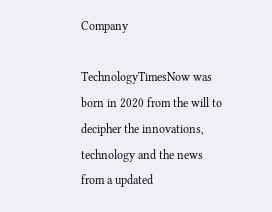Company

TechnologyTimesNow was born in 2020 from the will to decipher the innovations, technology and the news from a updated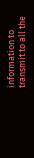information to transmit to all the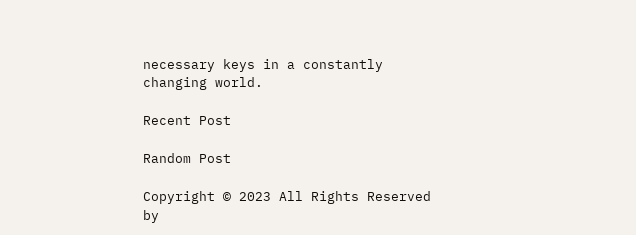necessary keys in a constantly changing world.

Recent Post

Random Post

Copyright © 2023 All Rights Reserved by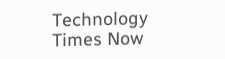Technology Times Now